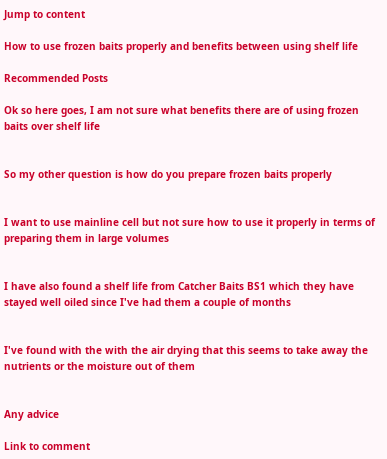Jump to content

How to use frozen baits properly and benefits between using shelf life

Recommended Posts

Ok so here goes, I am not sure what benefits there are of using frozen baits over shelf life


So my other question is how do you prepare frozen baits properly


I want to use mainline cell but not sure how to use it properly in terms of preparing them in large volumes


I have also found a shelf life from Catcher Baits BS1 which they have stayed well oiled since I've had them a couple of months


I've found with the with the air drying that this seems to take away the nutrients or the moisture out of them


Any advice

Link to comment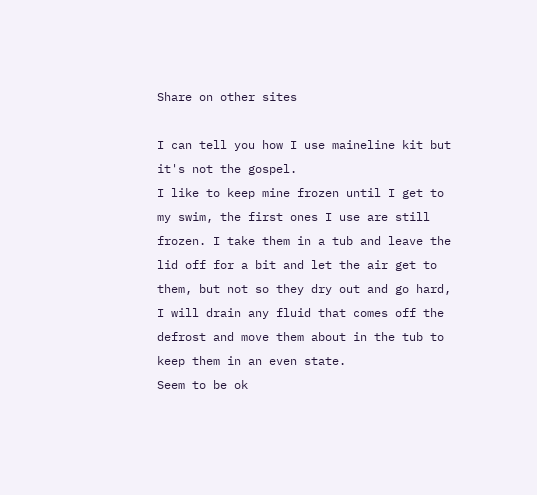Share on other sites

I can tell you how I use maineline kit but it's not the gospel.
I like to keep mine frozen until I get to my swim, the first ones I use are still frozen. I take them in a tub and leave the lid off for a bit and let the air get to them, but not so they dry out and go hard, I will drain any fluid that comes off the defrost and move them about in the tub to keep them in an even state.
Seem to be ok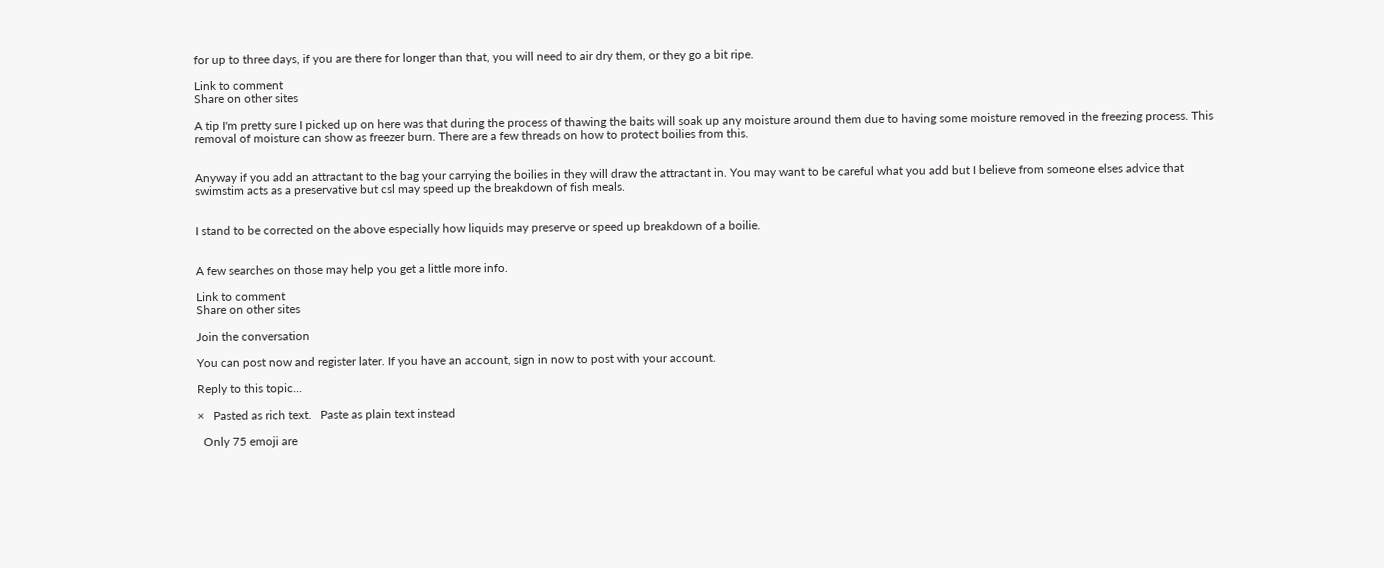for up to three days, if you are there for longer than that, you will need to air dry them, or they go a bit ripe.

Link to comment
Share on other sites

A tip I'm pretty sure I picked up on here was that during the process of thawing the baits will soak up any moisture around them due to having some moisture removed in the freezing process. This removal of moisture can show as freezer burn. There are a few threads on how to protect boilies from this.


Anyway if you add an attractant to the bag your carrying the boilies in they will draw the attractant in. You may want to be careful what you add but I believe from someone elses advice that swimstim acts as a preservative but csl may speed up the breakdown of fish meals.


I stand to be corrected on the above especially how liquids may preserve or speed up breakdown of a boilie.


A few searches on those may help you get a little more info.

Link to comment
Share on other sites

Join the conversation

You can post now and register later. If you have an account, sign in now to post with your account.

Reply to this topic...

×   Pasted as rich text.   Paste as plain text instead

  Only 75 emoji are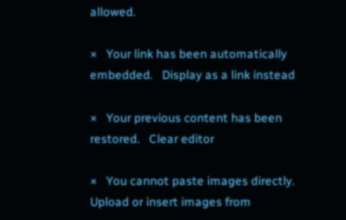allowed.

×   Your link has been automatically embedded.   Display as a link instead

×   Your previous content has been restored.   Clear editor

×   You cannot paste images directly. Upload or insert images from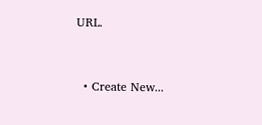URL.


  • Create New...